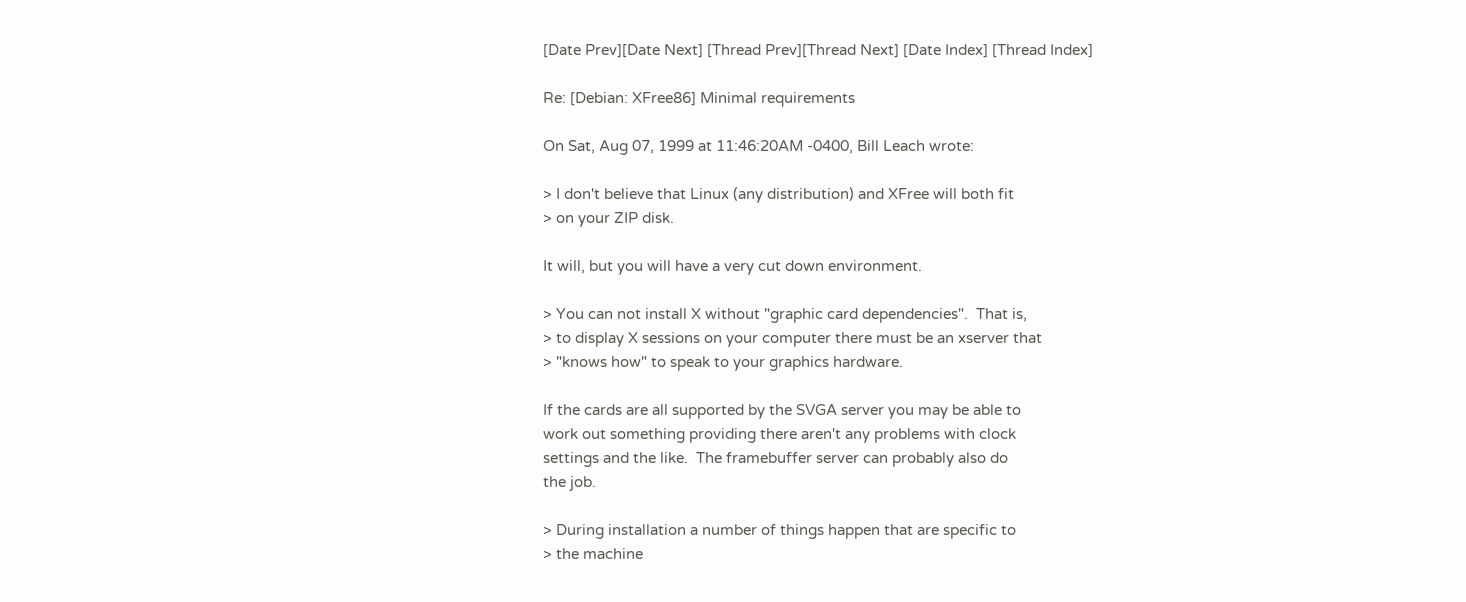[Date Prev][Date Next] [Thread Prev][Thread Next] [Date Index] [Thread Index]

Re: [Debian: XFree86] Minimal requirements

On Sat, Aug 07, 1999 at 11:46:20AM -0400, Bill Leach wrote:

> I don't believe that Linux (any distribution) and XFree will both fit
> on your ZIP disk.

It will, but you will have a very cut down environment.

> You can not install X without "graphic card dependencies".  That is,
> to display X sessions on your computer there must be an xserver that
> "knows how" to speak to your graphics hardware.

If the cards are all supported by the SVGA server you may be able to
work out something providing there aren't any problems with clock
settings and the like.  The framebuffer server can probably also do
the job.

> During installation a number of things happen that are specific to
> the machine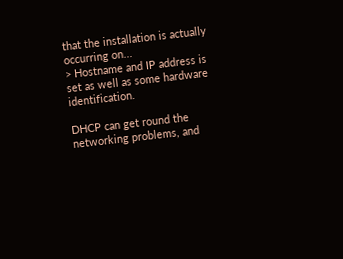that the installation is actually occurring on...
> Hostname and IP address is set as well as some hardware identification.

DHCP can get round the networking problems, and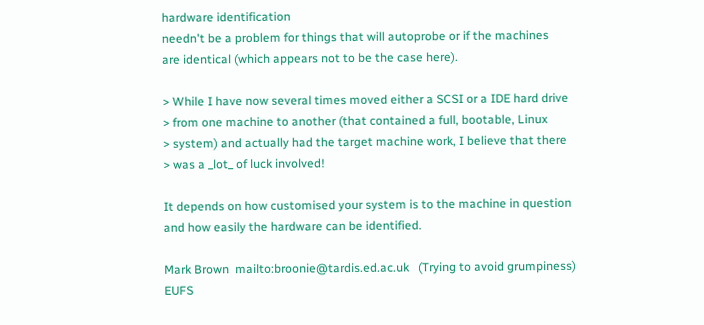hardware identification
needn't be a problem for things that will autoprobe or if the machines
are identical (which appears not to be the case here).

> While I have now several times moved either a SCSI or a IDE hard drive
> from one machine to another (that contained a full, bootable, Linux
> system) and actually had the target machine work, I believe that there
> was a _lot_ of luck involved!

It depends on how customised your system is to the machine in question
and how easily the hardware can be identified.

Mark Brown  mailto:broonie@tardis.ed.ac.uk   (Trying to avoid grumpiness)
EUFS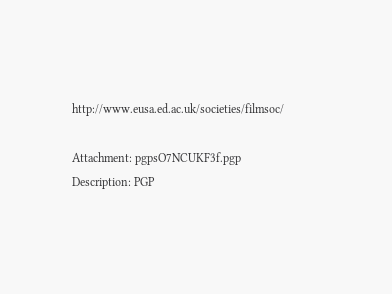http://www.eusa.ed.ac.uk/societies/filmsoc/

Attachment: pgpsO7NCUKF3f.pgp
Description: PGP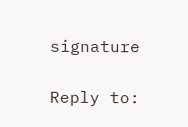signature

Reply to: